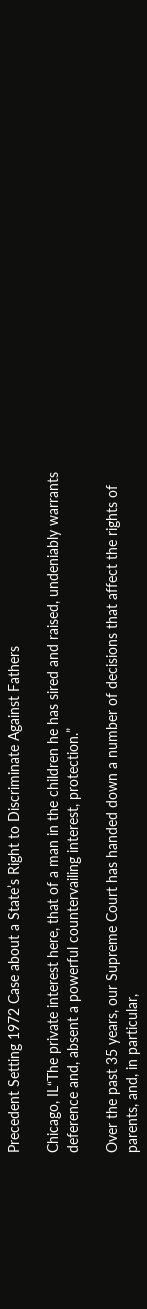Precedent Setting 1972 Case about a State’s Right to Discriminate Against Fathers

Chicago, IL“The private interest here, that of a man in the children he has sired and raised, undeniably warrants deference and, absent a powerful countervailing interest, protection.”

Over the past 35 years, our Supreme Court has handed down a number of decisions that affect the rights of parents, and, in particular,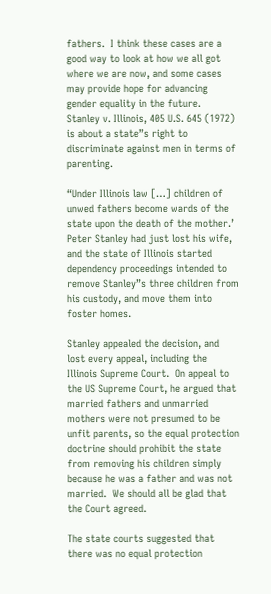fathers.  I think these cases are a good way to look at how we all got where we are now, and some cases may provide hope for advancing gender equality in the future.  Stanley v. Illinois, 405 U.S. 645 (1972) is about a state”s right to discriminate against men in terms of parenting.

“Under Illinois law […] children of unwed fathers become wards of the state upon the death of the mother.’  Peter Stanley had just lost his wife, and the state of Illinois started dependency proceedings intended to remove Stanley”s three children from his custody, and move them into foster homes.

Stanley appealed the decision, and lost every appeal, including the Illinois Supreme Court.  On appeal to the US Supreme Court, he argued that married fathers and unmarried mothers were not presumed to be unfit parents, so the equal protection doctrine should prohibit the state from removing his children simply because he was a father and was not married.  We should all be glad that the Court agreed.

The state courts suggested that there was no equal protection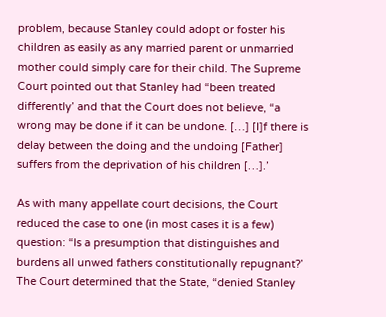problem, because Stanley could adopt or foster his children as easily as any married parent or unmarried mother could simply care for their child. The Supreme Court pointed out that Stanley had “been treated differently’ and that the Court does not believe, “a wrong may be done if it can be undone. […] [I]f there is delay between the doing and the undoing [Father] suffers from the deprivation of his children […].’

As with many appellate court decisions, the Court reduced the case to one (in most cases it is a few) question: “Is a presumption that distinguishes and burdens all unwed fathers constitutionally repugnant?’ The Court determined that the State, “denied Stanley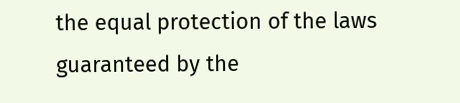the equal protection of the laws guaranteed by the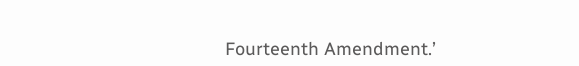Fourteenth Amendment.’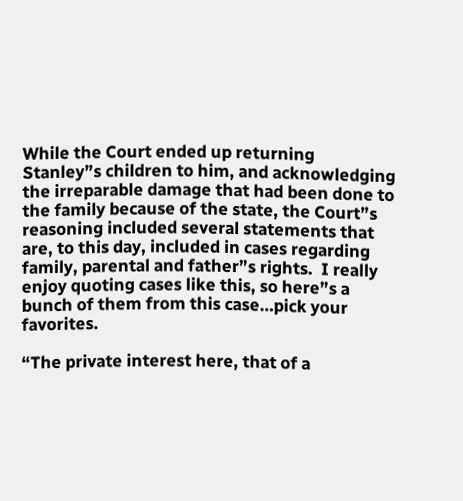While the Court ended up returning Stanley”s children to him, and acknowledging the irreparable damage that had been done to the family because of the state, the Court”s reasoning included several statements that are, to this day, included in cases regarding family, parental and father”s rights.  I really enjoy quoting cases like this, so here”s a bunch of them from this case…pick your favorites.

“The private interest here, that of a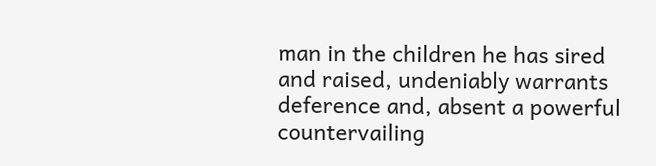man in the children he has sired and raised, undeniably warrants deference and, absent a powerful countervailing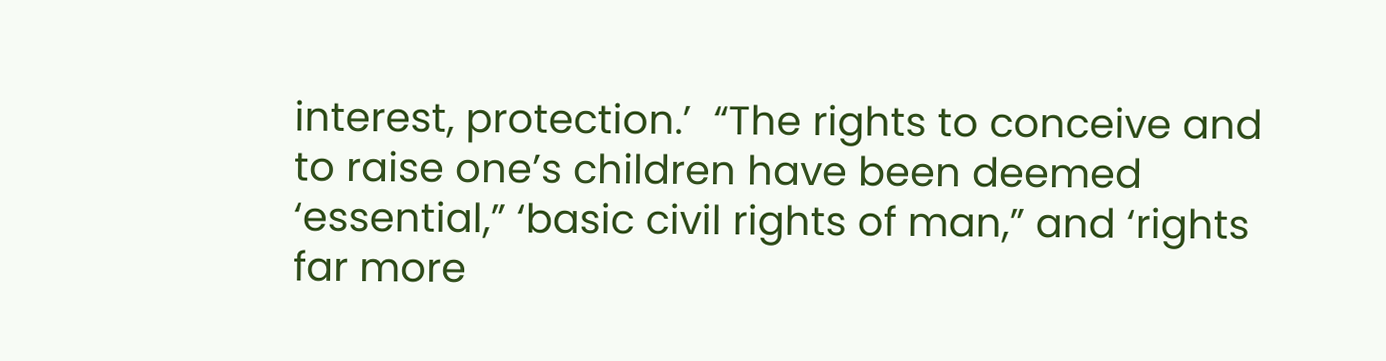interest, protection.’  “The rights to conceive and to raise one’s children have been deemed ‘essential,” ‘basic civil rights of man,” and ‘rights far more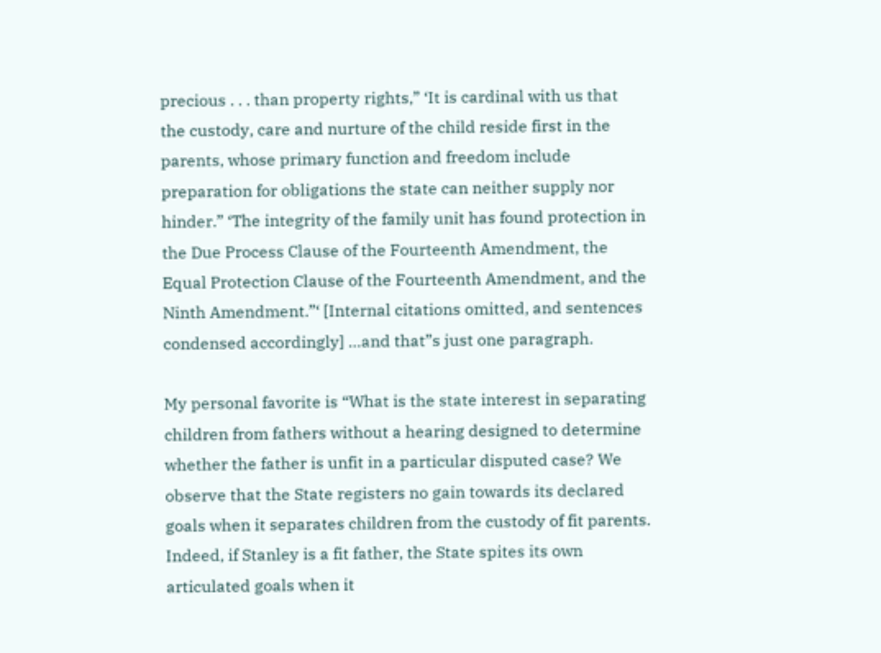precious . . . than property rights,” ‘It is cardinal with us that the custody, care and nurture of the child reside first in the parents, whose primary function and freedom include preparation for obligations the state can neither supply nor hinder.” ‘The integrity of the family unit has found protection in the Due Process Clause of the Fourteenth Amendment, the Equal Protection Clause of the Fourteenth Amendment, and the Ninth Amendment.”‘ [Internal citations omitted, and sentences condensed accordingly] …and that”s just one paragraph.

My personal favorite is “What is the state interest in separating children from fathers without a hearing designed to determine whether the father is unfit in a particular disputed case? We observe that the State registers no gain towards its declared goals when it separates children from the custody of fit parents. Indeed, if Stanley is a fit father, the State spites its own articulated goals when it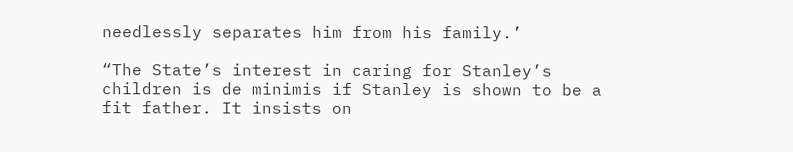needlessly separates him from his family.’

“The State’s interest in caring for Stanley’s children is de minimis if Stanley is shown to be a fit father. It insists on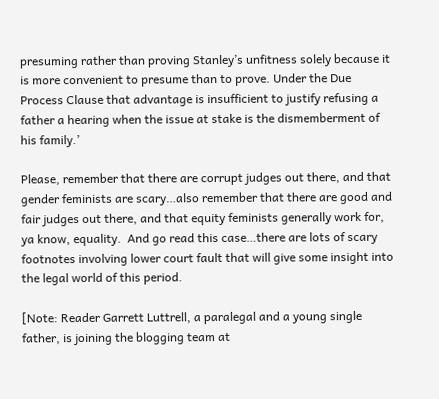presuming rather than proving Stanley’s unfitness solely because it is more convenient to presume than to prove. Under the Due Process Clause that advantage is insufficient to justify refusing a father a hearing when the issue at stake is the dismemberment of his family.’

Please, remember that there are corrupt judges out there, and that gender feminists are scary…also remember that there are good and fair judges out there, and that equity feminists generally work for, ya know, equality.  And go read this case…there are lots of scary footnotes involving lower court fault that will give some insight into the legal world of this period.

[Note: Reader Garrett Luttrell, a paralegal and a young single father, is joining the blogging team at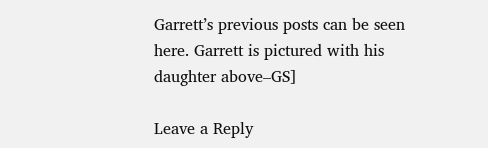Garrett’s previous posts can be seen here. Garrett is pictured with his daughter above–GS]

Leave a Reply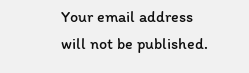Your email address will not be published.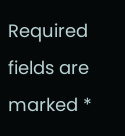Required fields are marked *